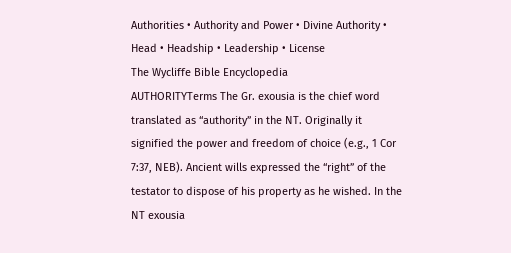Authorities • Authority and Power • Divine Authority • Head • Headship • Leadership • License
The Wycliffe Bible Encyclopedia
AUTHORITYTerms The Gr. exousia is the chief word translated as “authority” in the NT. Originally it signified the power and freedom of choice (e.g., 1 Cor 7:37, NEB). Ancient wills expressed the “right” of the testator to dispose of his property as he wished. In the NT exousia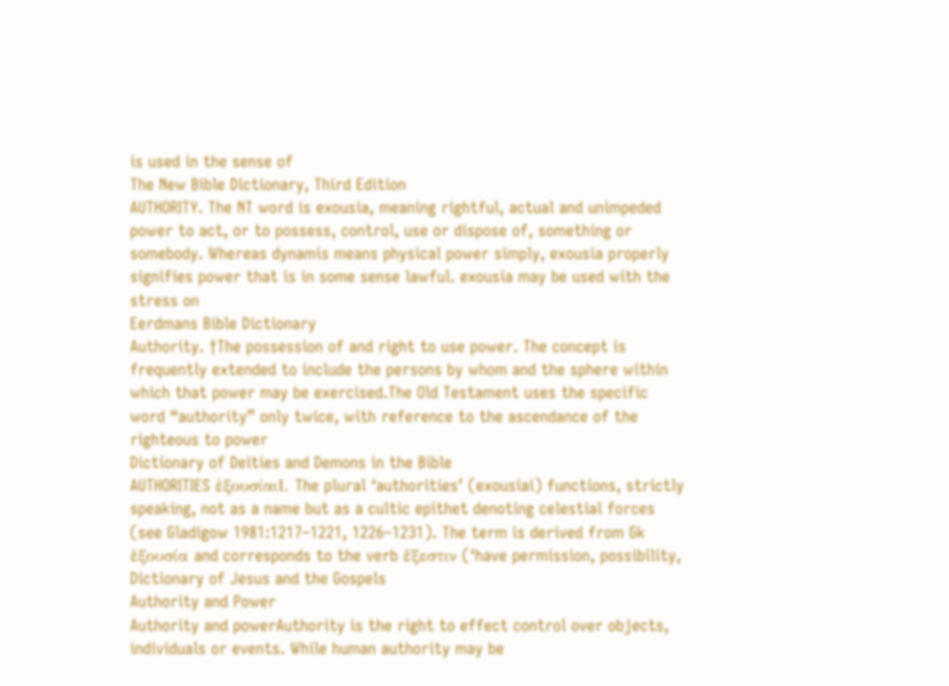is used in the sense of
The New Bible Dictionary, Third Edition
AUTHORITY. The NT word is exousia, meaning rightful, actual and unimpeded power to act, or to possess, control, use or dispose of, something or somebody. Whereas dynamis means physical power simply, exousia properly signifies power that is in some sense lawful. exousia may be used with the stress on
Eerdmans Bible Dictionary
Authority. †The possession of and right to use power. The concept is frequently extended to include the persons by whom and the sphere within which that power may be exercised.The Old Testament uses the specific word “authority” only twice, with reference to the ascendance of the righteous to power
Dictionary of Deities and Demons in the Bible
AUTHORITIES ἐξουσίαιI. The plural ‘authorities’ (exousiai) functions, strictly speaking, not as a name but as a cultic epithet denoting celestial forces (see Gladigow 1981:1217–1221, 1226–1231). The term is derived from Gk ἐξουσία and corresponds to the verb ἔξεστιν (‘have permission, possibility,
Dictionary of Jesus and the Gospels
Authority and Power
Authority and powerAuthority is the right to effect control over objects, individuals or events. While human authority may be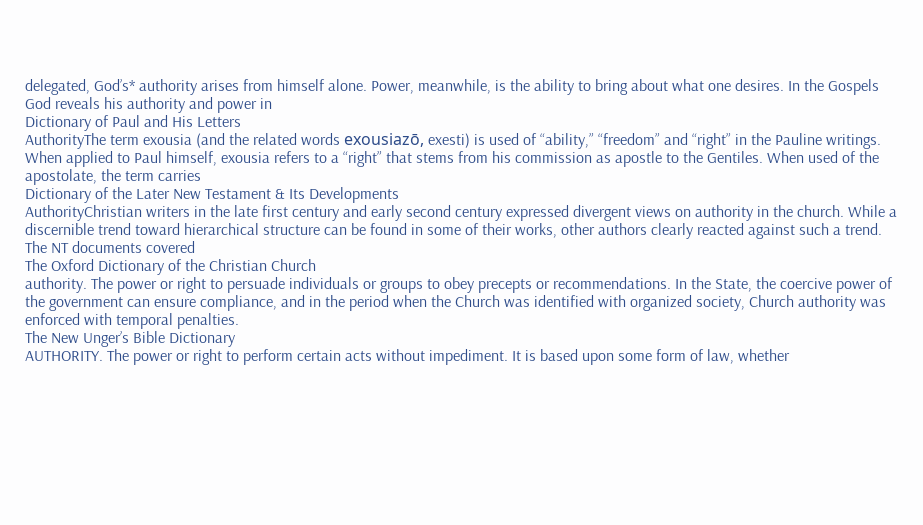delegated, God’s* authority arises from himself alone. Power, meanwhile, is the ability to bring about what one desires. In the Gospels God reveals his authority and power in
Dictionary of Paul and His Letters
AuthorityThe term exousia (and the related words exousiazō, exesti) is used of “ability,” “freedom” and “right” in the Pauline writings. When applied to Paul himself, exousia refers to a “right” that stems from his commission as apostle to the Gentiles. When used of the apostolate, the term carries
Dictionary of the Later New Testament & Its Developments
AuthorityChristian writers in the late first century and early second century expressed divergent views on authority in the church. While a discernible trend toward hierarchical structure can be found in some of their works, other authors clearly reacted against such a trend. The NT documents covered
The Oxford Dictionary of the Christian Church
authority. The power or right to persuade individuals or groups to obey precepts or recommendations. In the State, the coercive power of the government can ensure compliance, and in the period when the Church was identified with organized society, Church authority was enforced with temporal penalties.
The New Unger’s Bible Dictionary
AUTHORITY. The power or right to perform certain acts without impediment. It is based upon some form of law, whether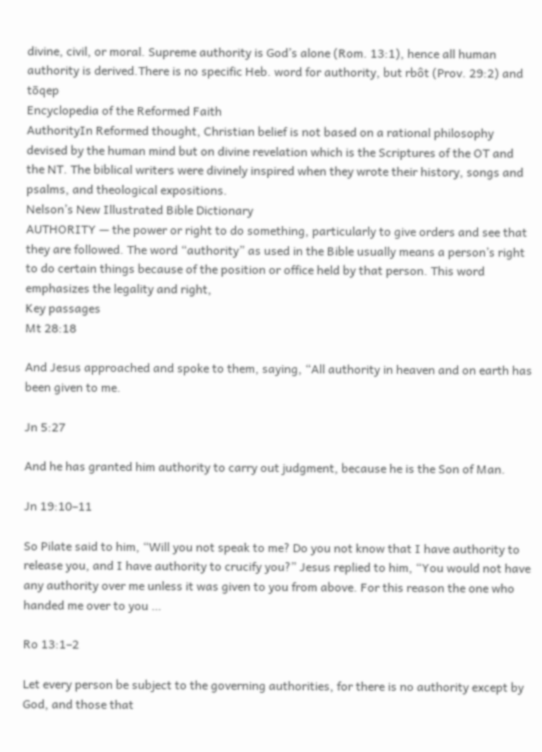divine, civil, or moral. Supreme authority is God’s alone (Rom. 13:1), hence all human authority is derived.There is no specific Heb. word for authority, but rbôt (Prov. 29:2) and tōqep
Encyclopedia of the Reformed Faith
AuthorityIn Reformed thought, Christian belief is not based on a rational philosophy devised by the human mind but on divine revelation which is the Scriptures of the OT and the NT. The biblical writers were divinely inspired when they wrote their history, songs and psalms, and theological expositions.
Nelson’s New Illustrated Bible Dictionary
AUTHORITY — the power or right to do something, particularly to give orders and see that they are followed. The word “authority” as used in the Bible usually means a person’s right to do certain things because of the position or office held by that person. This word emphasizes the legality and right,
Key passages
Mt 28:18

And Jesus approached and spoke to them, saying, “All authority in heaven and on earth has been given to me.

Jn 5:27

And he has granted him authority to carry out judgment, because he is the Son of Man.

Jn 19:10–11

So Pilate said to him, “Will you not speak to me? Do you not know that I have authority to release you, and I have authority to crucify you?” Jesus replied to him, “You would not have any authority over me unless it was given to you from above. For this reason the one who handed me over to you …

Ro 13:1–2

Let every person be subject to the governing authorities, for there is no authority except by God, and those that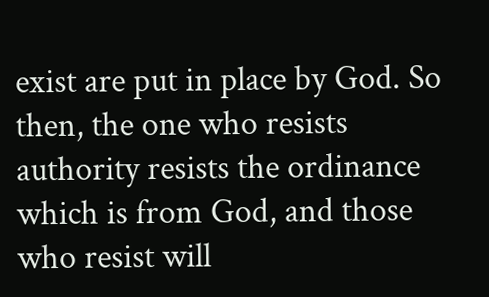exist are put in place by God. So then, the one who resists authority resists the ordinance which is from God, and those who resist will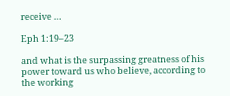receive …

Eph 1:19–23

and what is the surpassing greatness of his power toward us who believe, according to the working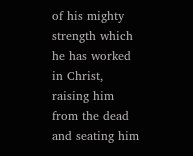of his mighty strength which he has worked in Christ, raising him from the dead and seating him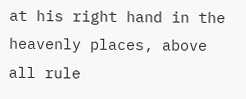at his right hand in the heavenly places, above all rule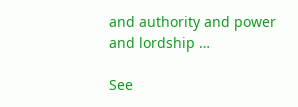and authority and power and lordship …

See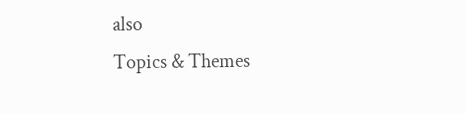also
Topics & Themes